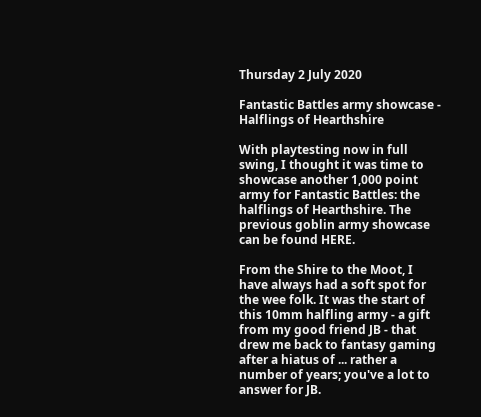Thursday 2 July 2020

Fantastic Battles army showcase - Halflings of Hearthshire

With playtesting now in full swing, I thought it was time to showcase another 1,000 point army for Fantastic Battles: the halflings of Hearthshire. The previous goblin army showcase can be found HERE.

From the Shire to the Moot, I have always had a soft spot for the wee folk. It was the start of this 10mm halfling army - a gift from my good friend JB - that drew me back to fantasy gaming after a hiatus of ... rather a number of years; you've a lot to answer for JB.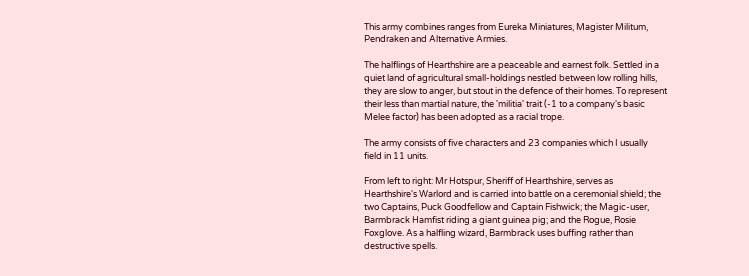This army combines ranges from Eureka Miniatures, Magister Militum, Pendraken and Alternative Armies.

The halflings of Hearthshire are a peaceable and earnest folk. Settled in a quiet land of agricultural small-holdings nestled between low rolling hills, they are slow to anger, but stout in the defence of their homes. To represent their less than martial nature, the 'militia' trait (-1 to a company's basic Melee factor) has been adopted as a racial trope.

The army consists of five characters and 23 companies which I usually field in 11 units.

From left to right: Mr Hotspur, Sheriff of Hearthshire, serves as Hearthshire's Warlord and is carried into battle on a ceremonial shield; the two Captains, Puck Goodfellow and Captain Fishwick; the Magic-user, Barmbrack Hamfist riding a giant guinea pig; and the Rogue, Rosie Foxglove. As a halfling wizard, Barmbrack uses buffing rather than destructive spells.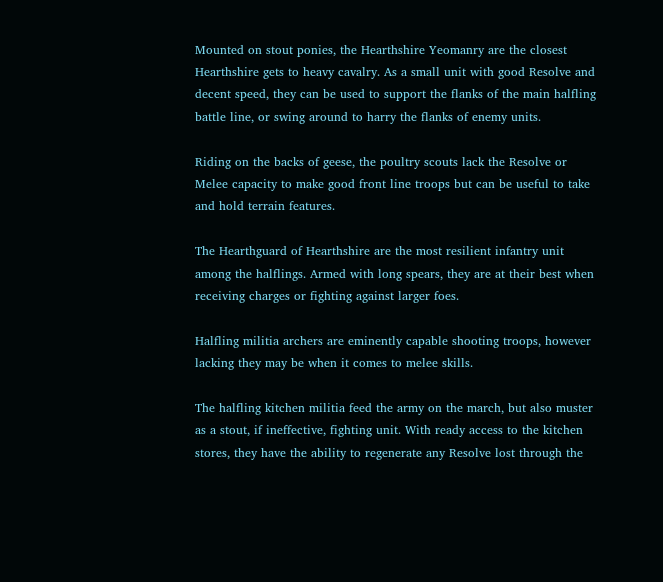Mounted on stout ponies, the Hearthshire Yeomanry are the closest Hearthshire gets to heavy cavalry. As a small unit with good Resolve and decent speed, they can be used to support the flanks of the main halfling battle line, or swing around to harry the flanks of enemy units.

Riding on the backs of geese, the poultry scouts lack the Resolve or Melee capacity to make good front line troops but can be useful to take and hold terrain features.

The Hearthguard of Hearthshire are the most resilient infantry unit among the halflings. Armed with long spears, they are at their best when receiving charges or fighting against larger foes.

Halfling militia archers are eminently capable shooting troops, however lacking they may be when it comes to melee skills.

The halfling kitchen militia feed the army on the march, but also muster as a stout, if ineffective, fighting unit. With ready access to the kitchen stores, they have the ability to regenerate any Resolve lost through the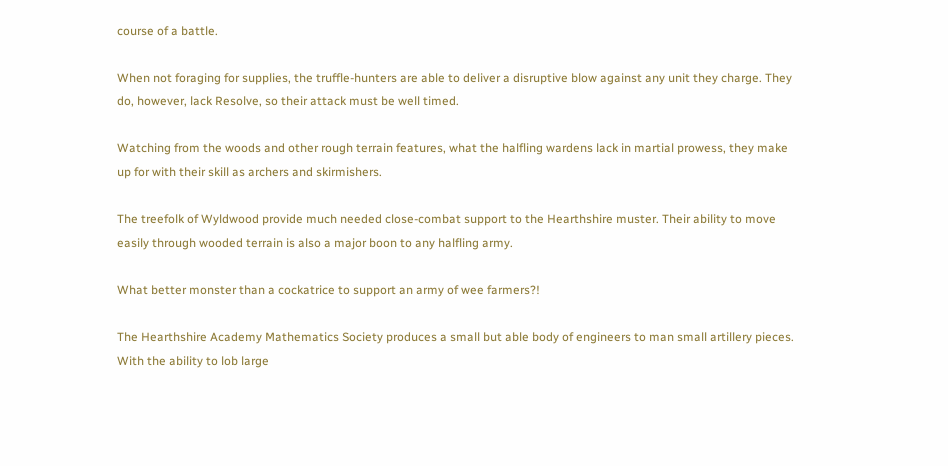course of a battle.

When not foraging for supplies, the truffle-hunters are able to deliver a disruptive blow against any unit they charge. They do, however, lack Resolve, so their attack must be well timed.

Watching from the woods and other rough terrain features, what the halfling wardens lack in martial prowess, they make up for with their skill as archers and skirmishers.

The treefolk of Wyldwood provide much needed close-combat support to the Hearthshire muster. Their ability to move easily through wooded terrain is also a major boon to any halfling army.

What better monster than a cockatrice to support an army of wee farmers?!

The Hearthshire Academy Mathematics Society produces a small but able body of engineers to man small artillery pieces. With the ability to lob large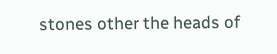stones other the heads of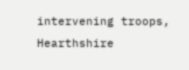intervening troops, Hearthshire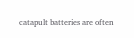catapult batteries are often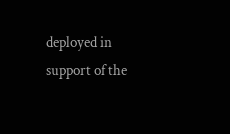deployed in support of the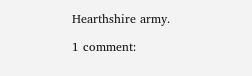Hearthshire army.

1 comment: